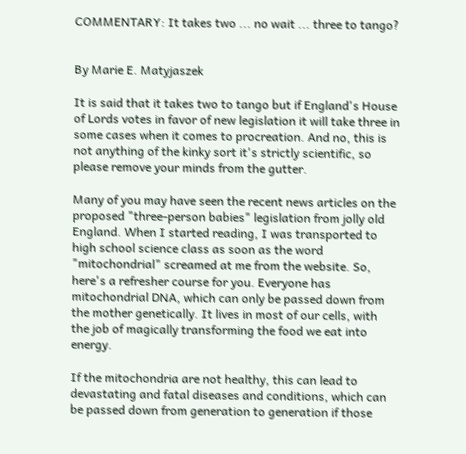COMMENTARY: It takes two ... no wait ... three to tango?


By Marie E. Matyjaszek

It is said that it takes two to tango but if England's House of Lords votes in favor of new legislation it will take three in some cases when it comes to procreation. And no, this is not anything of the kinky sort it's strictly scientific, so please remove your minds from the gutter.

Many of you may have seen the recent news articles on the proposed "three-person babies" legislation from jolly old England. When I started reading, I was transported to high school science class as soon as the word "mitochondrial" screamed at me from the website. So, here's a refresher course for you. Everyone has mitochondrial DNA, which can only be passed down from the mother genetically. It lives in most of our cells, with the job of magically transforming the food we eat into energy.

If the mitochondria are not healthy, this can lead to devastating and fatal diseases and conditions, which can be passed down from generation to generation if those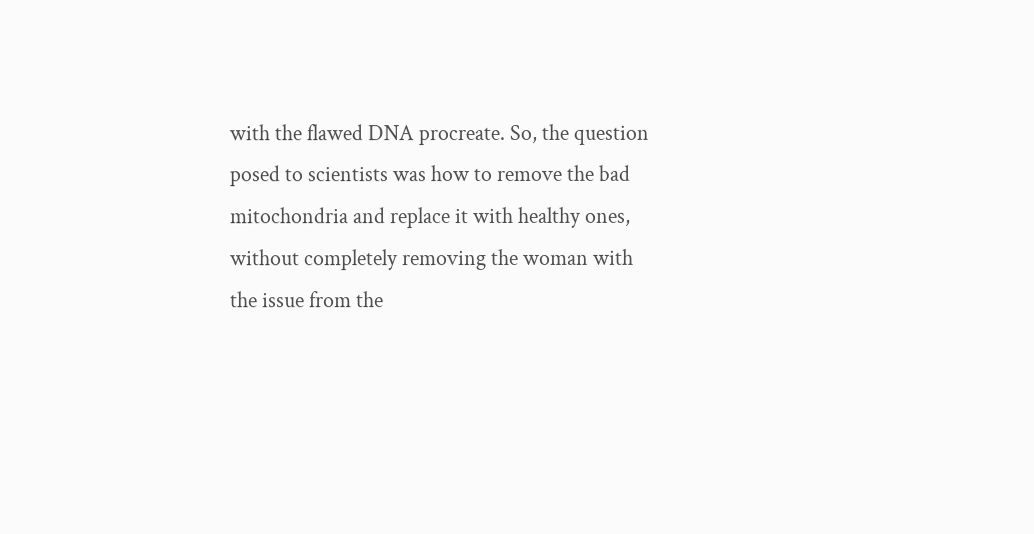with the flawed DNA procreate. So, the question posed to scientists was how to remove the bad mitochondria and replace it with healthy ones, without completely removing the woman with the issue from the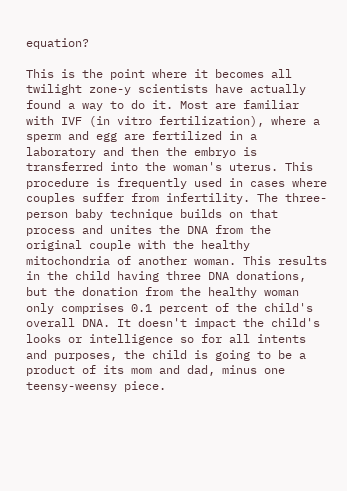equation?

This is the point where it becomes all twilight zone-y scientists have actually found a way to do it. Most are familiar with IVF (in vitro fertilization), where a sperm and egg are fertilized in a laboratory and then the embryo is transferred into the woman's uterus. This procedure is frequently used in cases where couples suffer from infertility. The three-person baby technique builds on that process and unites the DNA from the original couple with the healthy mitochondria of another woman. This results in the child having three DNA donations, but the donation from the healthy woman only comprises 0.1 percent of the child's overall DNA. It doesn't impact the child's looks or intelligence so for all intents and purposes, the child is going to be a product of its mom and dad, minus one teensy-weensy piece.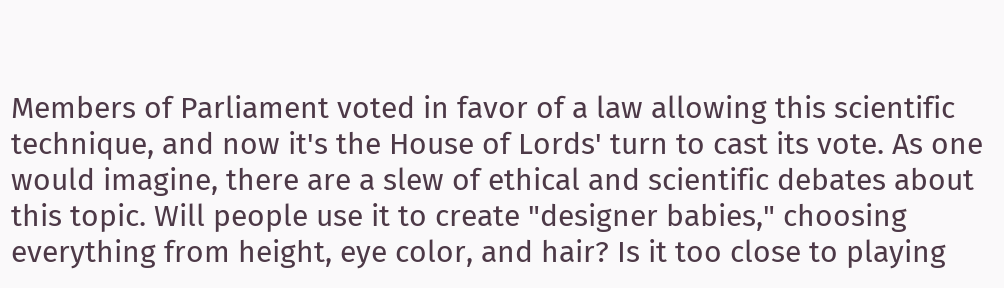Members of Parliament voted in favor of a law allowing this scientific technique, and now it's the House of Lords' turn to cast its vote. As one would imagine, there are a slew of ethical and scientific debates about this topic. Will people use it to create "designer babies," choosing everything from height, eye color, and hair? Is it too close to playing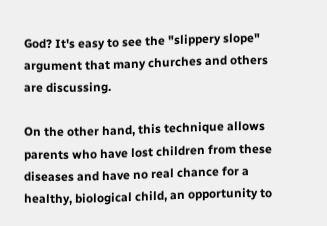God? It's easy to see the "slippery slope" argument that many churches and others are discussing.

On the other hand, this technique allows parents who have lost children from these diseases and have no real chance for a healthy, biological child, an opportunity to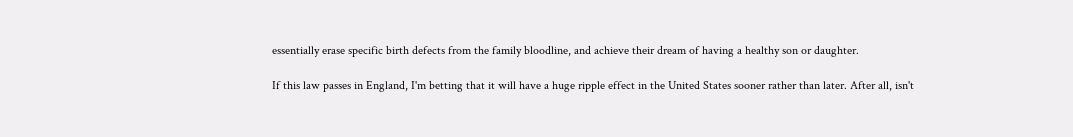essentially erase specific birth defects from the family bloodline, and achieve their dream of having a healthy son or daughter.

If this law passes in England, I'm betting that it will have a huge ripple effect in the United States sooner rather than later. After all, isn't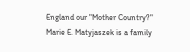England our "Mother Country?"
Marie E. Matyjaszek is a family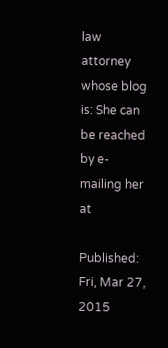law attorney whose blog is: She can be reached by e-mailing her at

Published: Fri, Mar 27, 2015